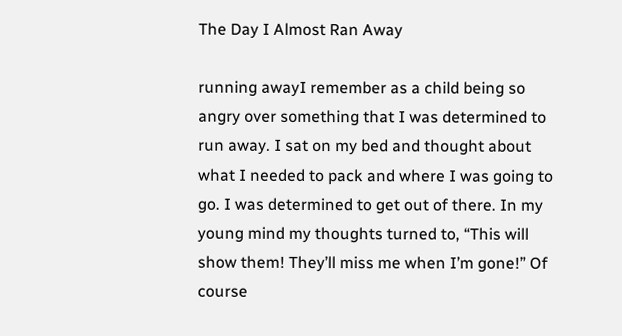The Day I Almost Ran Away

running awayI remember as a child being so angry over something that I was determined to run away. I sat on my bed and thought about what I needed to pack and where I was going to go. I was determined to get out of there. In my young mind my thoughts turned to, “This will show them! They’ll miss me when I’m gone!” Of course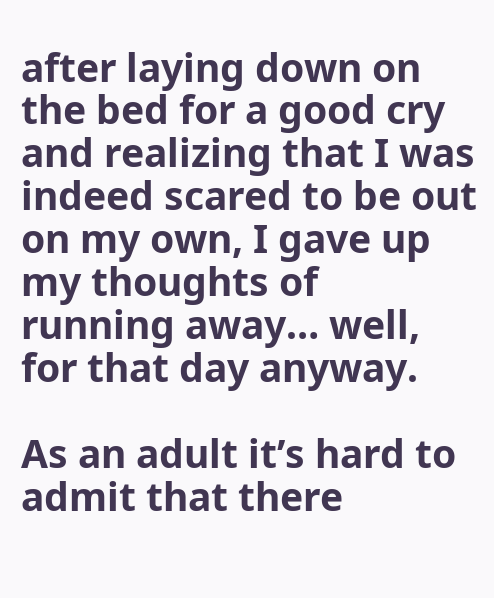after laying down on the bed for a good cry and realizing that I was indeed scared to be out on my own, I gave up my thoughts of running away… well, for that day anyway.

As an adult it’s hard to admit that there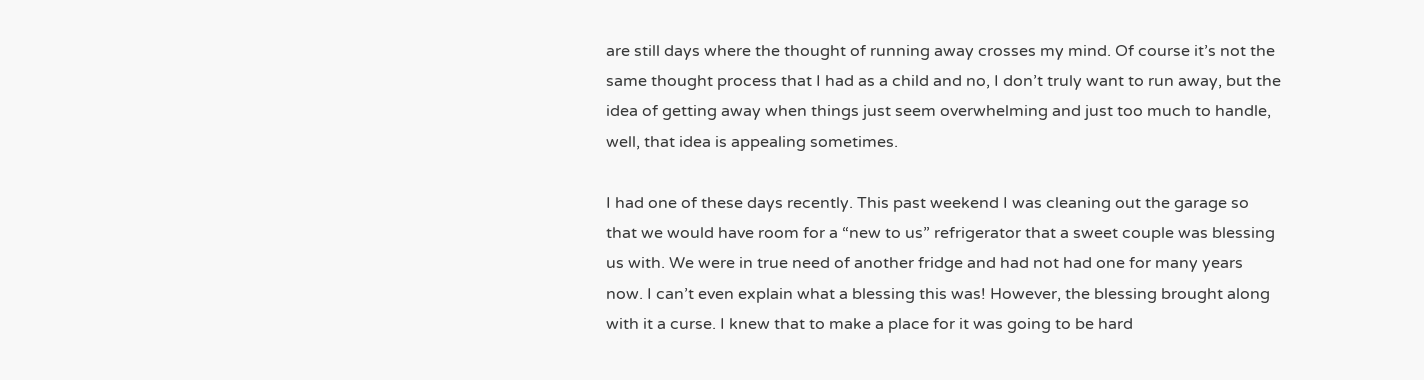are still days where the thought of running away crosses my mind. Of course it’s not the same thought process that I had as a child and no, I don’t truly want to run away, but the idea of getting away when things just seem overwhelming and just too much to handle, well, that idea is appealing sometimes.

I had one of these days recently. This past weekend I was cleaning out the garage so that we would have room for a “new to us” refrigerator that a sweet couple was blessing us with. We were in true need of another fridge and had not had one for many years now. I can’t even explain what a blessing this was! However, the blessing brought along with it a curse. I knew that to make a place for it was going to be hard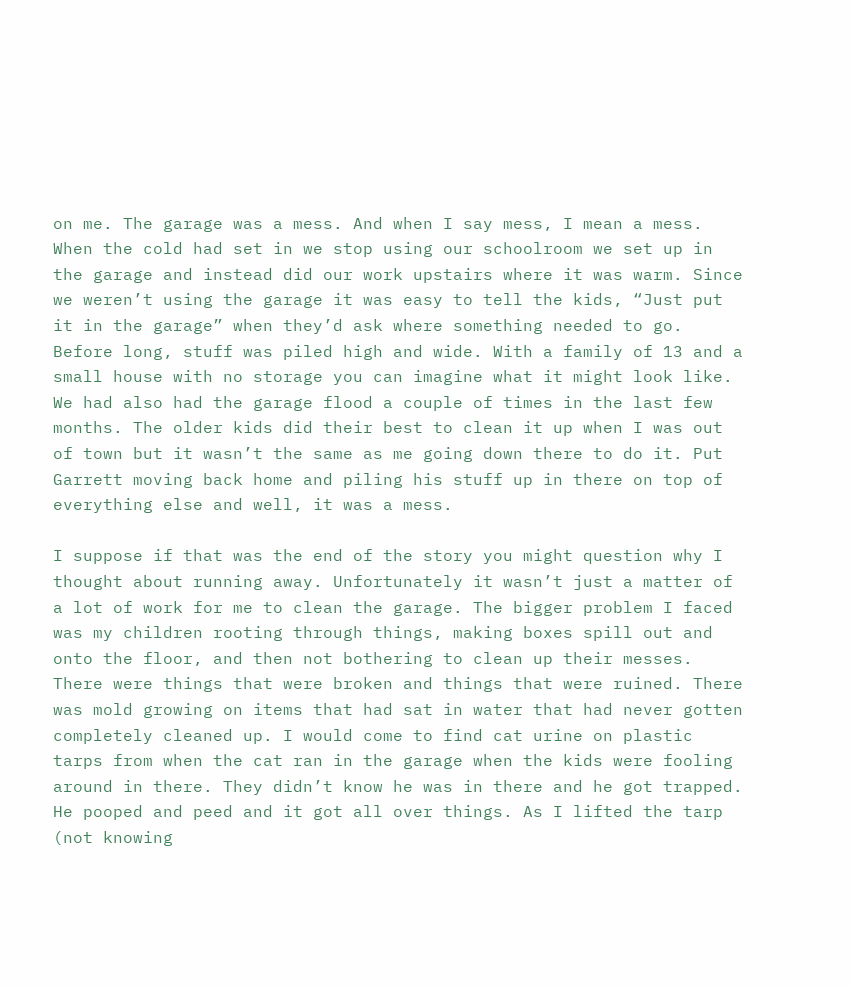on me. The garage was a mess. And when I say mess, I mean a mess. When the cold had set in we stop using our schoolroom we set up in the garage and instead did our work upstairs where it was warm. Since we weren’t using the garage it was easy to tell the kids, “Just put it in the garage” when they’d ask where something needed to go. Before long, stuff was piled high and wide. With a family of 13 and a small house with no storage you can imagine what it might look like. We had also had the garage flood a couple of times in the last few months. The older kids did their best to clean it up when I was out of town but it wasn’t the same as me going down there to do it. Put Garrett moving back home and piling his stuff up in there on top of everything else and well, it was a mess.

I suppose if that was the end of the story you might question why I thought about running away. Unfortunately it wasn’t just a matter of a lot of work for me to clean the garage. The bigger problem I faced was my children rooting through things, making boxes spill out and onto the floor, and then not bothering to clean up their messes. There were things that were broken and things that were ruined. There was mold growing on items that had sat in water that had never gotten completely cleaned up. I would come to find cat urine on plastic tarps from when the cat ran in the garage when the kids were fooling around in there. They didn’t know he was in there and he got trapped. He pooped and peed and it got all over things. As I lifted the tarp (not knowing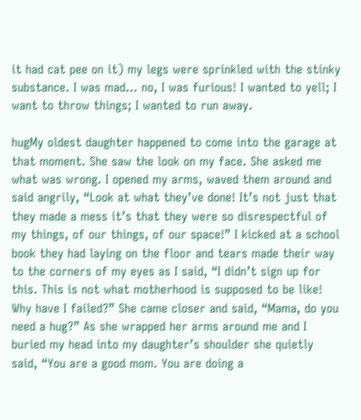it had cat pee on it) my legs were sprinkled with the stinky substance. I was mad… no, I was furious! I wanted to yell; I want to throw things; I wanted to run away.

hugMy oldest daughter happened to come into the garage at that moment. She saw the look on my face. She asked me what was wrong. I opened my arms, waved them around and said angrily, “Look at what they’ve done! It’s not just that they made a mess it’s that they were so disrespectful of my things, of our things, of our space!” I kicked at a school book they had laying on the floor and tears made their way to the corners of my eyes as I said, “I didn’t sign up for this. This is not what motherhood is supposed to be like! Why have I failed?” She came closer and said, “Mama, do you need a hug?” As she wrapped her arms around me and I buried my head into my daughter’s shoulder she quietly said, “You are a good mom. You are doing a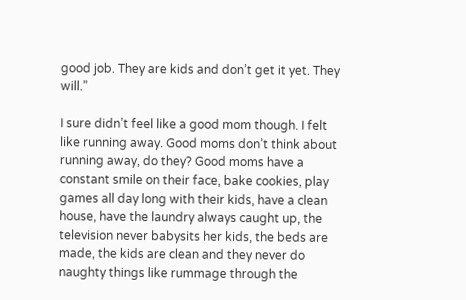good job. They are kids and don’t get it yet. They will.”

I sure didn’t feel like a good mom though. I felt like running away. Good moms don’t think about running away, do they? Good moms have a constant smile on their face, bake cookies, play games all day long with their kids, have a clean house, have the laundry always caught up, the television never babysits her kids, the beds are made, the kids are clean and they never do naughty things like rummage through the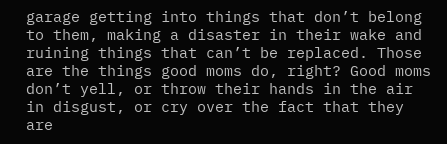garage getting into things that don’t belong to them, making a disaster in their wake and ruining things that can’t be replaced. Those are the things good moms do, right? Good moms don’t yell, or throw their hands in the air in disgust, or cry over the fact that they are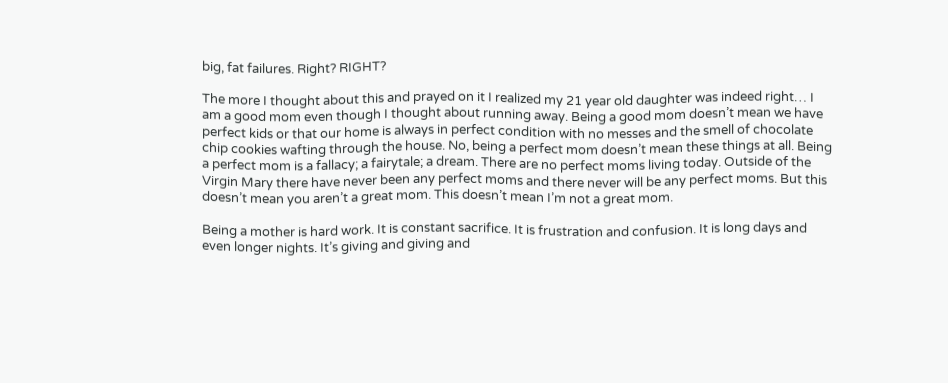big, fat failures. Right? RIGHT?

The more I thought about this and prayed on it I realized my 21 year old daughter was indeed right… I am a good mom even though I thought about running away. Being a good mom doesn’t mean we have perfect kids or that our home is always in perfect condition with no messes and the smell of chocolate chip cookies wafting through the house. No, being a perfect mom doesn’t mean these things at all. Being a perfect mom is a fallacy; a fairytale; a dream. There are no perfect moms living today. Outside of the Virgin Mary there have never been any perfect moms and there never will be any perfect moms. But this doesn’t mean you aren’t a great mom. This doesn’t mean I’m not a great mom.

Being a mother is hard work. It is constant sacrifice. It is frustration and confusion. It is long days and even longer nights. It’s giving and giving and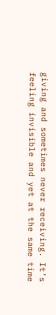giving and sometimes never receiving. It’s feeling invisible and yet at the same time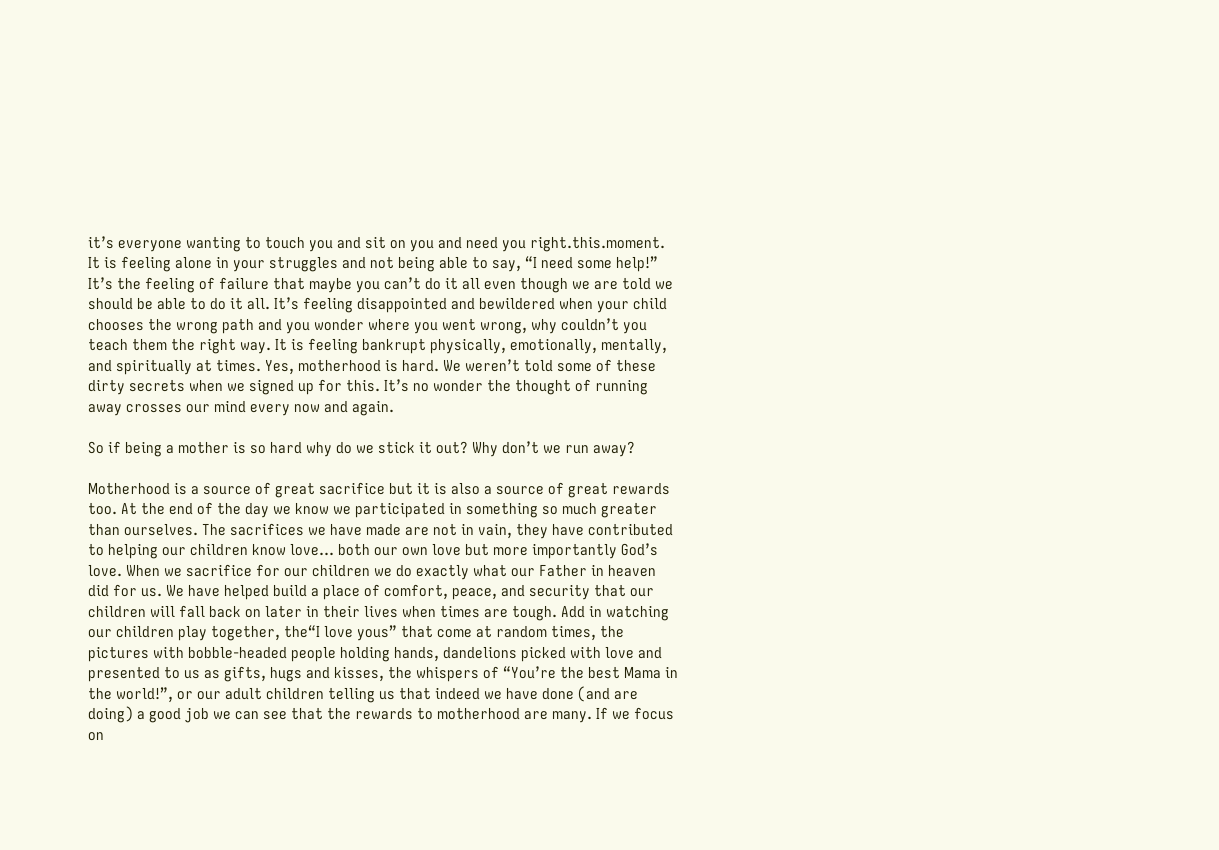it’s everyone wanting to touch you and sit on you and need you right.this.moment. It is feeling alone in your struggles and not being able to say, “I need some help!” It’s the feeling of failure that maybe you can’t do it all even though we are told we should be able to do it all. It’s feeling disappointed and bewildered when your child chooses the wrong path and you wonder where you went wrong, why couldn’t you teach them the right way. It is feeling bankrupt physically, emotionally, mentally, and spiritually at times. Yes, motherhood is hard. We weren’t told some of these dirty secrets when we signed up for this. It’s no wonder the thought of running away crosses our mind every now and again.

So if being a mother is so hard why do we stick it out? Why don’t we run away?

Motherhood is a source of great sacrifice but it is also a source of great rewards too. At the end of the day we know we participated in something so much greater than ourselves. The sacrifices we have made are not in vain, they have contributed to helping our children know love… both our own love but more importantly God’s love. When we sacrifice for our children we do exactly what our Father in heaven did for us. We have helped build a place of comfort, peace, and security that our children will fall back on later in their lives when times are tough. Add in watching our children play together, the“I love yous” that come at random times, the pictures with bobble-headed people holding hands, dandelions picked with love and presented to us as gifts, hugs and kisses, the whispers of “You’re the best Mama in the world!”, or our adult children telling us that indeed we have done (and are doing) a good job we can see that the rewards to motherhood are many. If we focus on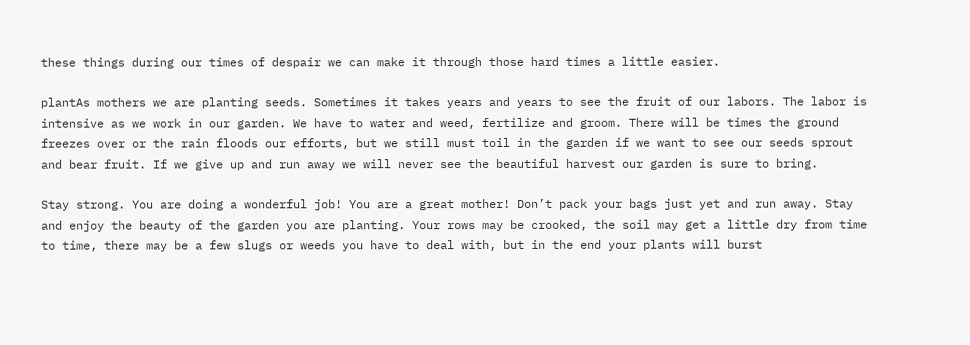these things during our times of despair we can make it through those hard times a little easier.

plantAs mothers we are planting seeds. Sometimes it takes years and years to see the fruit of our labors. The labor is intensive as we work in our garden. We have to water and weed, fertilize and groom. There will be times the ground freezes over or the rain floods our efforts, but we still must toil in the garden if we want to see our seeds sprout and bear fruit. If we give up and run away we will never see the beautiful harvest our garden is sure to bring.

Stay strong. You are doing a wonderful job! You are a great mother! Don’t pack your bags just yet and run away. Stay and enjoy the beauty of the garden you are planting. Your rows may be crooked, the soil may get a little dry from time to time, there may be a few slugs or weeds you have to deal with, but in the end your plants will burst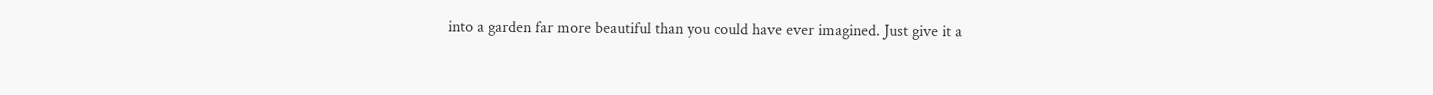into a garden far more beautiful than you could have ever imagined. Just give it a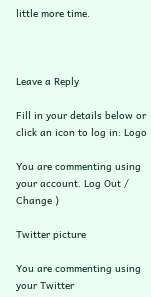little more time.



Leave a Reply

Fill in your details below or click an icon to log in: Logo

You are commenting using your account. Log Out /  Change )

Twitter picture

You are commenting using your Twitter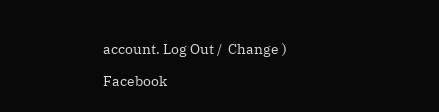account. Log Out /  Change )

Facebook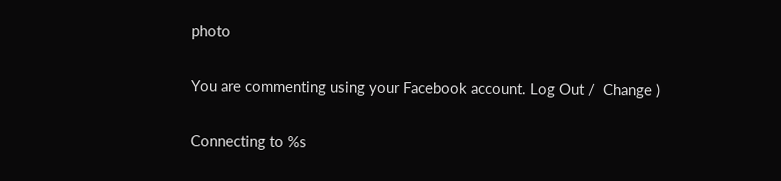photo

You are commenting using your Facebook account. Log Out /  Change )

Connecting to %s